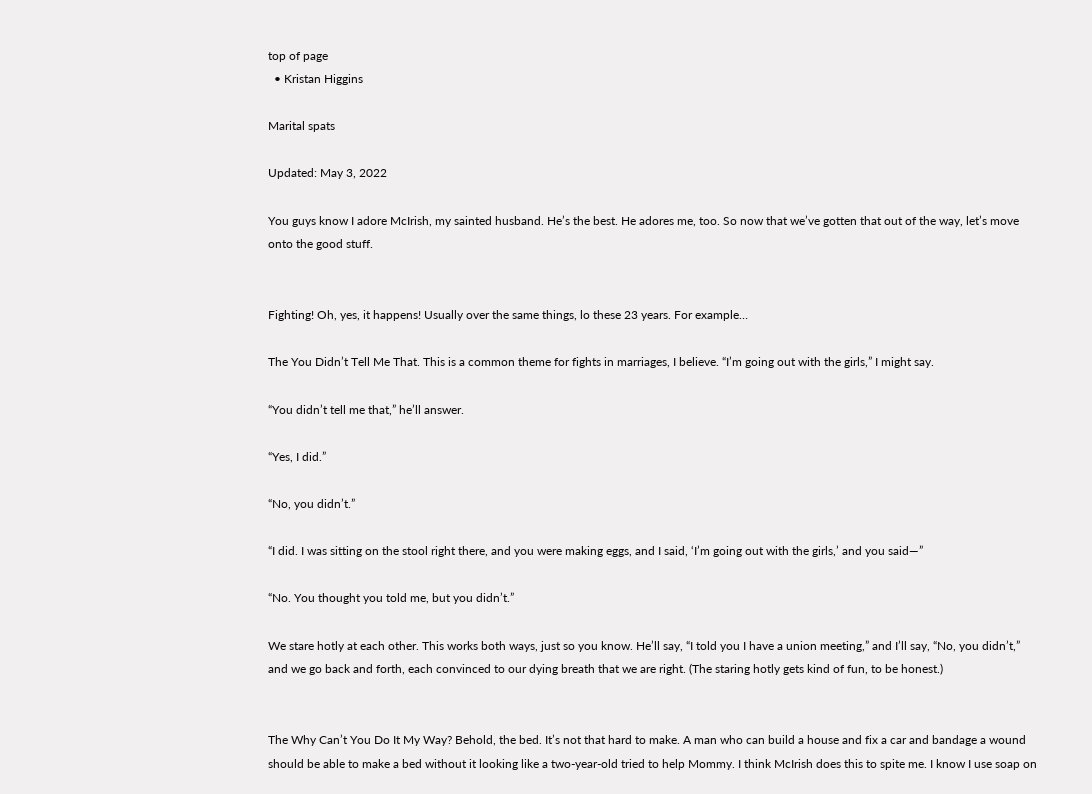top of page
  • Kristan Higgins

Marital spats

Updated: May 3, 2022

You guys know I adore McIrish, my sainted husband. He’s the best. He adores me, too. So now that we’ve gotten that out of the way, let’s move onto the good stuff.


Fighting! Oh, yes, it happens! Usually over the same things, lo these 23 years. For example…

The You Didn’t Tell Me That. This is a common theme for fights in marriages, I believe. “I’m going out with the girls,” I might say.

“You didn’t tell me that,” he’ll answer.

“Yes, I did.”

“No, you didn’t.”

“I did. I was sitting on the stool right there, and you were making eggs, and I said, ‘I’m going out with the girls,’ and you said—”

“No. You thought you told me, but you didn’t.”

We stare hotly at each other. This works both ways, just so you know. He’ll say, “I told you I have a union meeting,” and I’ll say, “No, you didn’t,” and we go back and forth, each convinced to our dying breath that we are right. (The staring hotly gets kind of fun, to be honest.)


The Why Can’t You Do It My Way? Behold, the bed. It’s not that hard to make. A man who can build a house and fix a car and bandage a wound should be able to make a bed without it looking like a two-year-old tried to help Mommy. I think McIrish does this to spite me. I know I use soap on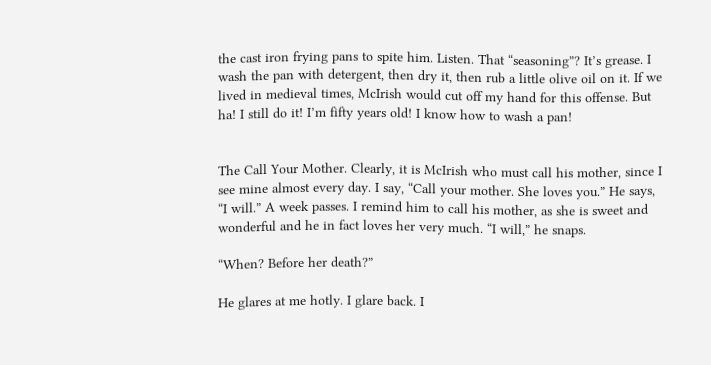the cast iron frying pans to spite him. Listen. That “seasoning”? It’s grease. I wash the pan with detergent, then dry it, then rub a little olive oil on it. If we lived in medieval times, McIrish would cut off my hand for this offense. But ha! I still do it! I’m fifty years old! I know how to wash a pan!


The Call Your Mother. Clearly, it is McIrish who must call his mother, since I see mine almost every day. I say, “Call your mother. She loves you.” He says, “I will.” A week passes. I remind him to call his mother, as she is sweet and wonderful and he in fact loves her very much. “I will,” he snaps.

“When? Before her death?”

He glares at me hotly. I glare back. I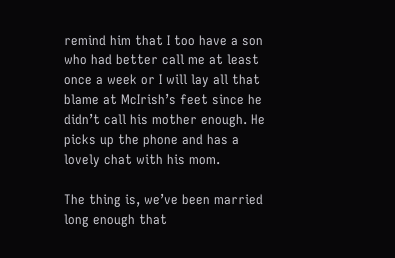remind him that I too have a son who had better call me at least once a week or I will lay all that blame at McIrish’s feet since he didn’t call his mother enough. He picks up the phone and has a lovely chat with his mom.

The thing is, we’ve been married long enough that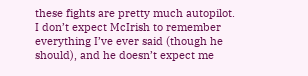these fights are pretty much autopilot. I don’t expect McIrish to remember everything I’ve ever said (though he should), and he doesn’t expect me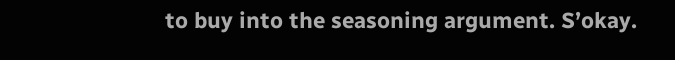to buy into the seasoning argument. S’okay.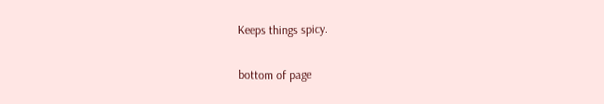Keeps things spicy.


bottom of page